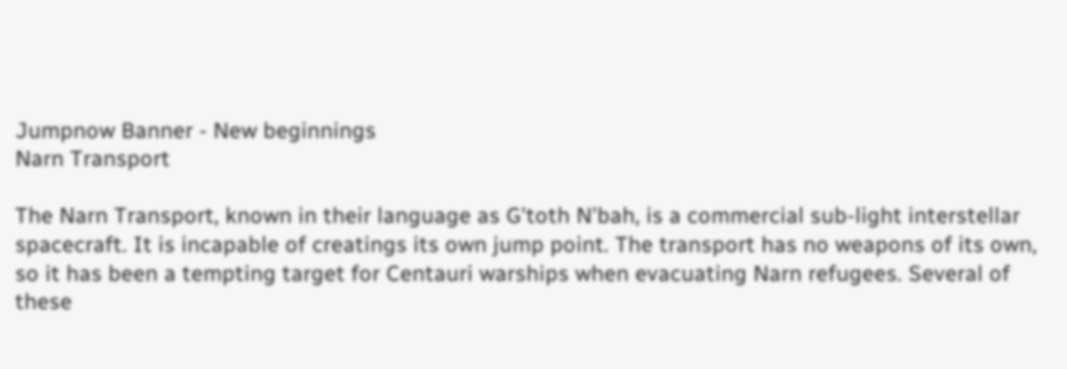Jumpnow Banner - New beginnings
Narn Transport

The Narn Transport, known in their language as G'toth N'bah, is a commercial sub-light interstellar spacecraft. It is incapable of creatings its own jump point. The transport has no weapons of its own, so it has been a tempting target for Centauri warships when evacuating Narn refugees. Several of these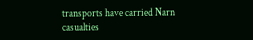transports have carried Narn casualties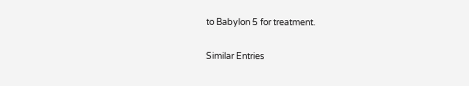to Babylon 5 for treatment.

Similar Entries